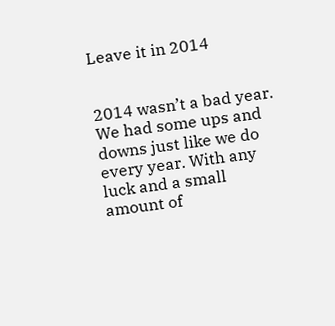Leave it in 2014


2014 wasn’t a bad year. We had some ups and downs just like we do every year. With any luck and a small amount of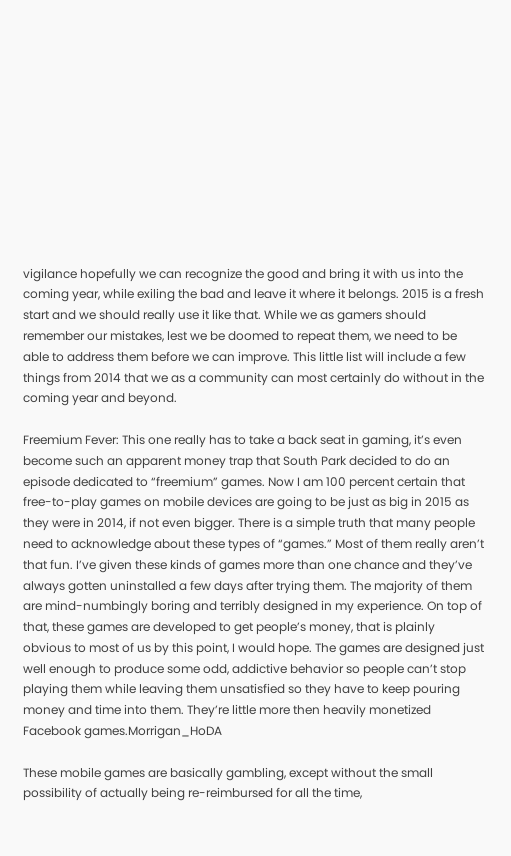vigilance hopefully we can recognize the good and bring it with us into the coming year, while exiling the bad and leave it where it belongs. 2015 is a fresh start and we should really use it like that. While we as gamers should remember our mistakes, lest we be doomed to repeat them, we need to be able to address them before we can improve. This little list will include a few things from 2014 that we as a community can most certainly do without in the coming year and beyond.

Freemium Fever: This one really has to take a back seat in gaming, it’s even become such an apparent money trap that South Park decided to do an episode dedicated to “freemium” games. Now I am 100 percent certain that free-to-play games on mobile devices are going to be just as big in 2015 as they were in 2014, if not even bigger. There is a simple truth that many people need to acknowledge about these types of “games.” Most of them really aren’t that fun. I’ve given these kinds of games more than one chance and they’ve always gotten uninstalled a few days after trying them. The majority of them are mind-numbingly boring and terribly designed in my experience. On top of that, these games are developed to get people’s money, that is plainly obvious to most of us by this point, I would hope. The games are designed just well enough to produce some odd, addictive behavior so people can’t stop playing them while leaving them unsatisfied so they have to keep pouring money and time into them. They’re little more then heavily monetized Facebook games.Morrigan_HoDA

These mobile games are basically gambling, except without the small possibility of actually being re-reimbursed for all the time,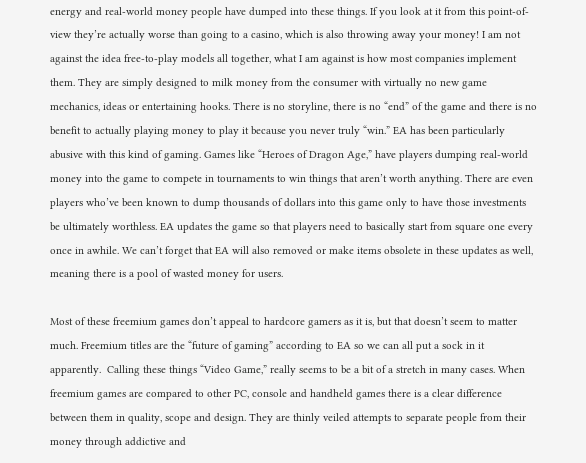energy and real-world money people have dumped into these things. If you look at it from this point-of-view they’re actually worse than going to a casino, which is also throwing away your money! I am not against the idea free-to-play models all together, what I am against is how most companies implement them. They are simply designed to milk money from the consumer with virtually no new game mechanics, ideas or entertaining hooks. There is no storyline, there is no “end” of the game and there is no benefit to actually playing money to play it because you never truly “win.” EA has been particularly abusive with this kind of gaming. Games like “Heroes of Dragon Age,” have players dumping real-world money into the game to compete in tournaments to win things that aren’t worth anything. There are even players who’ve been known to dump thousands of dollars into this game only to have those investments be ultimately worthless. EA updates the game so that players need to basically start from square one every once in awhile. We can’t forget that EA will also removed or make items obsolete in these updates as well, meaning there is a pool of wasted money for users.

Most of these freemium games don’t appeal to hardcore gamers as it is, but that doesn’t seem to matter much. Freemium titles are the “future of gaming” according to EA so we can all put a sock in it apparently.  Calling these things “Video Game,” really seems to be a bit of a stretch in many cases. When freemium games are compared to other PC, console and handheld games there is a clear difference between them in quality, scope and design. They are thinly veiled attempts to separate people from their money through addictive and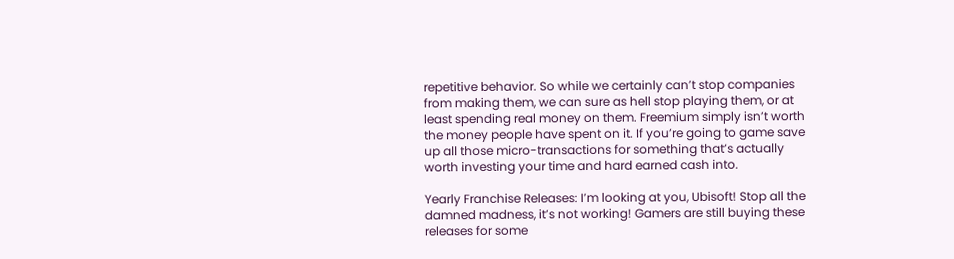repetitive behavior. So while we certainly can’t stop companies from making them, we can sure as hell stop playing them, or at least spending real money on them. Freemium simply isn’t worth the money people have spent on it. If you’re going to game save up all those micro-transactions for something that’s actually worth investing your time and hard earned cash into.

Yearly Franchise Releases: I’m looking at you, Ubisoft! Stop all the damned madness, it’s not working! Gamers are still buying these releases for some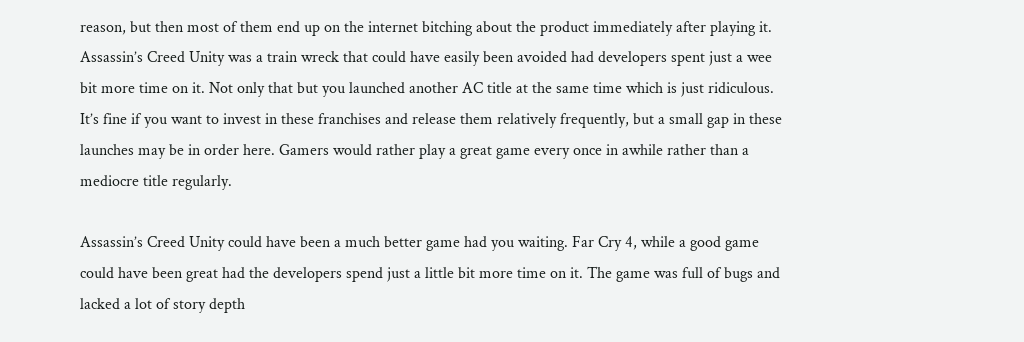reason, but then most of them end up on the internet bitching about the product immediately after playing it. Assassin’s Creed Unity was a train wreck that could have easily been avoided had developers spent just a wee bit more time on it. Not only that but you launched another AC title at the same time which is just ridiculous. It’s fine if you want to invest in these franchises and release them relatively frequently, but a small gap in these launches may be in order here. Gamers would rather play a great game every once in awhile rather than a mediocre title regularly.

Assassin’s Creed Unity could have been a much better game had you waiting. Far Cry 4, while a good game could have been great had the developers spend just a little bit more time on it. The game was full of bugs and lacked a lot of story depth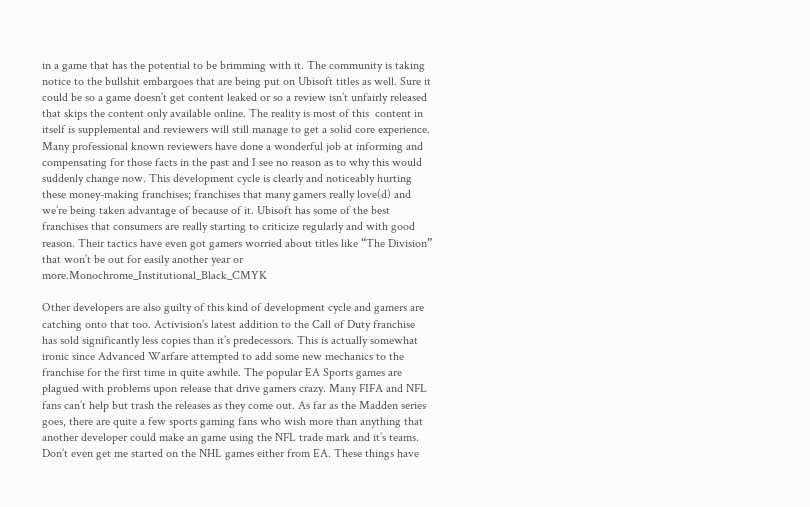in a game that has the potential to be brimming with it. The community is taking notice to the bullshit embargoes that are being put on Ubisoft titles as well. Sure it could be so a game doesn’t get content leaked or so a review isn’t unfairly released that skips the content only available online. The reality is most of this  content in itself is supplemental and reviewers will still manage to get a solid core experience. Many professional known reviewers have done a wonderful job at informing and compensating for those facts in the past and I see no reason as to why this would suddenly change now. This development cycle is clearly and noticeably hurting these money-making franchises; franchises that many gamers really love(d) and we’re being taken advantage of because of it. Ubisoft has some of the best franchises that consumers are really starting to criticize regularly and with good reason. Their tactics have even got gamers worried about titles like “The Division” that won’t be out for easily another year or more.Monochrome_Institutional_Black_CMYK

Other developers are also guilty of this kind of development cycle and gamers are catching onto that too. Activision’s latest addition to the Call of Duty franchise has sold significantly less copies than it’s predecessors. This is actually somewhat ironic since Advanced Warfare attempted to add some new mechanics to the franchise for the first time in quite awhile. The popular EA Sports games are plagued with problems upon release that drive gamers crazy. Many FIFA and NFL fans can’t help but trash the releases as they come out. As far as the Madden series goes, there are quite a few sports gaming fans who wish more than anything that another developer could make an game using the NFL trade mark and it’s teams. Don’t even get me started on the NHL games either from EA. These things have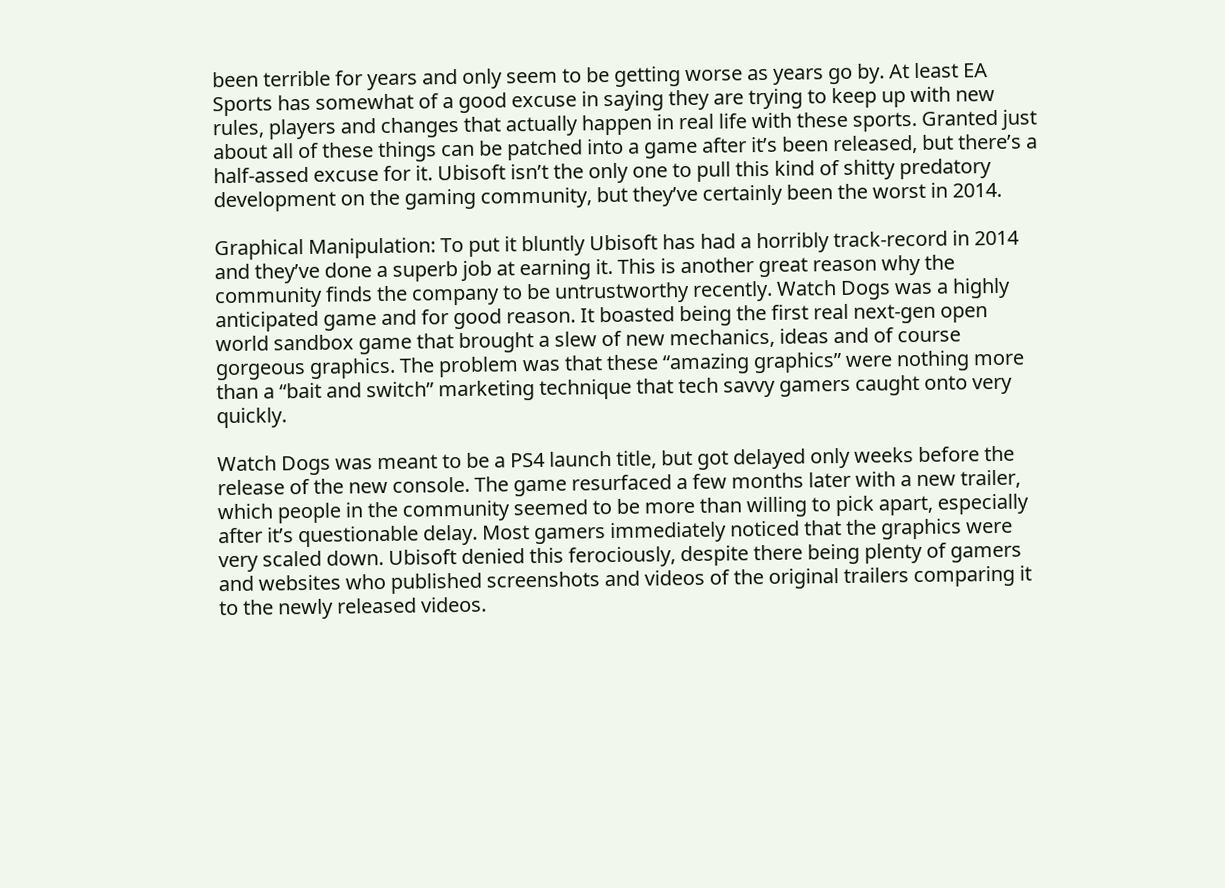been terrible for years and only seem to be getting worse as years go by. At least EA Sports has somewhat of a good excuse in saying they are trying to keep up with new rules, players and changes that actually happen in real life with these sports. Granted just about all of these things can be patched into a game after it’s been released, but there’s a half-assed excuse for it. Ubisoft isn’t the only one to pull this kind of shitty predatory development on the gaming community, but they’ve certainly been the worst in 2014.

Graphical Manipulation: To put it bluntly Ubisoft has had a horribly track-record in 2014 and they’ve done a superb job at earning it. This is another great reason why the community finds the company to be untrustworthy recently. Watch Dogs was a highly anticipated game and for good reason. It boasted being the first real next-gen open world sandbox game that brought a slew of new mechanics, ideas and of course gorgeous graphics. The problem was that these “amazing graphics” were nothing more than a “bait and switch” marketing technique that tech savvy gamers caught onto very quickly.

Watch Dogs was meant to be a PS4 launch title, but got delayed only weeks before the release of the new console. The game resurfaced a few months later with a new trailer, which people in the community seemed to be more than willing to pick apart, especially after it’s questionable delay. Most gamers immediately noticed that the graphics were very scaled down. Ubisoft denied this ferociously, despite there being plenty of gamers and websites who published screenshots and videos of the original trailers comparing it to the newly released videos.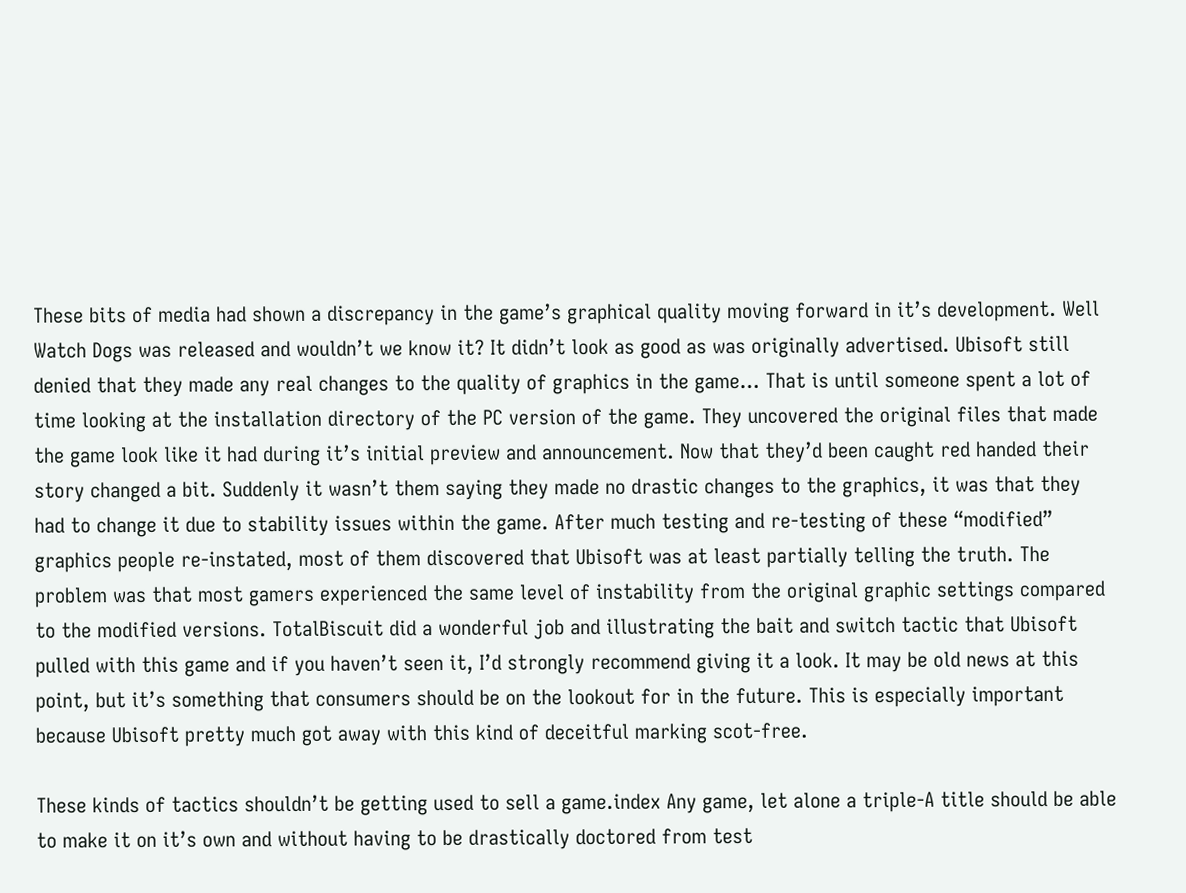These bits of media had shown a discrepancy in the game’s graphical quality moving forward in it’s development. Well Watch Dogs was released and wouldn’t we know it? It didn’t look as good as was originally advertised. Ubisoft still denied that they made any real changes to the quality of graphics in the game… That is until someone spent a lot of time looking at the installation directory of the PC version of the game. They uncovered the original files that made the game look like it had during it’s initial preview and announcement. Now that they’d been caught red handed their story changed a bit. Suddenly it wasn’t them saying they made no drastic changes to the graphics, it was that they had to change it due to stability issues within the game. After much testing and re-testing of these “modified” graphics people re-instated, most of them discovered that Ubisoft was at least partially telling the truth. The problem was that most gamers experienced the same level of instability from the original graphic settings compared to the modified versions. TotalBiscuit did a wonderful job and illustrating the bait and switch tactic that Ubisoft pulled with this game and if you haven’t seen it, I’d strongly recommend giving it a look. It may be old news at this point, but it’s something that consumers should be on the lookout for in the future. This is especially important because Ubisoft pretty much got away with this kind of deceitful marking scot-free.

These kinds of tactics shouldn’t be getting used to sell a game.index Any game, let alone a triple-A title should be able to make it on it’s own and without having to be drastically doctored from test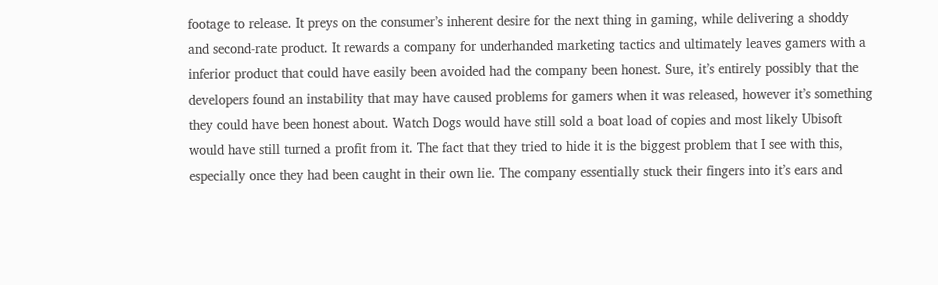footage to release. It preys on the consumer’s inherent desire for the next thing in gaming, while delivering a shoddy and second-rate product. It rewards a company for underhanded marketing tactics and ultimately leaves gamers with a inferior product that could have easily been avoided had the company been honest. Sure, it’s entirely possibly that the developers found an instability that may have caused problems for gamers when it was released, however it’s something they could have been honest about. Watch Dogs would have still sold a boat load of copies and most likely Ubisoft would have still turned a profit from it. The fact that they tried to hide it is the biggest problem that I see with this, especially once they had been caught in their own lie. The company essentially stuck their fingers into it’s ears and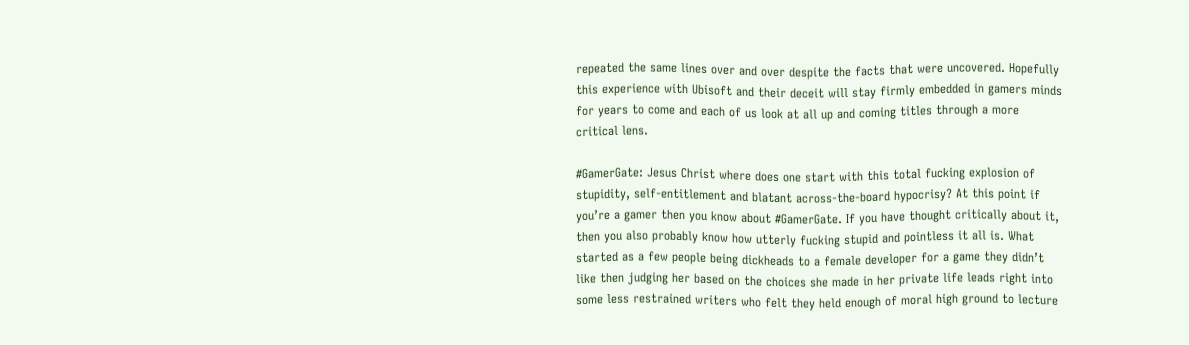repeated the same lines over and over despite the facts that were uncovered. Hopefully this experience with Ubisoft and their deceit will stay firmly embedded in gamers minds for years to come and each of us look at all up and coming titles through a more critical lens.

#GamerGate: Jesus Christ where does one start with this total fucking explosion of stupidity, self-entitlement and blatant across-the-board hypocrisy? At this point if you’re a gamer then you know about #GamerGate. If you have thought critically about it, then you also probably know how utterly fucking stupid and pointless it all is. What started as a few people being dickheads to a female developer for a game they didn’t like then judging her based on the choices she made in her private life leads right into some less restrained writers who felt they held enough of moral high ground to lecture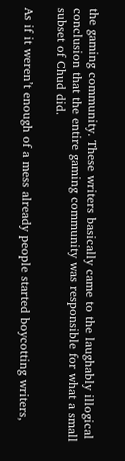the gaming community. These writers basically came to the laughably illogical conclusion that the entire gaming community was responsible for what a small subset of Chud did.

As if it weren’t enough of a mess already people started boycotting writers,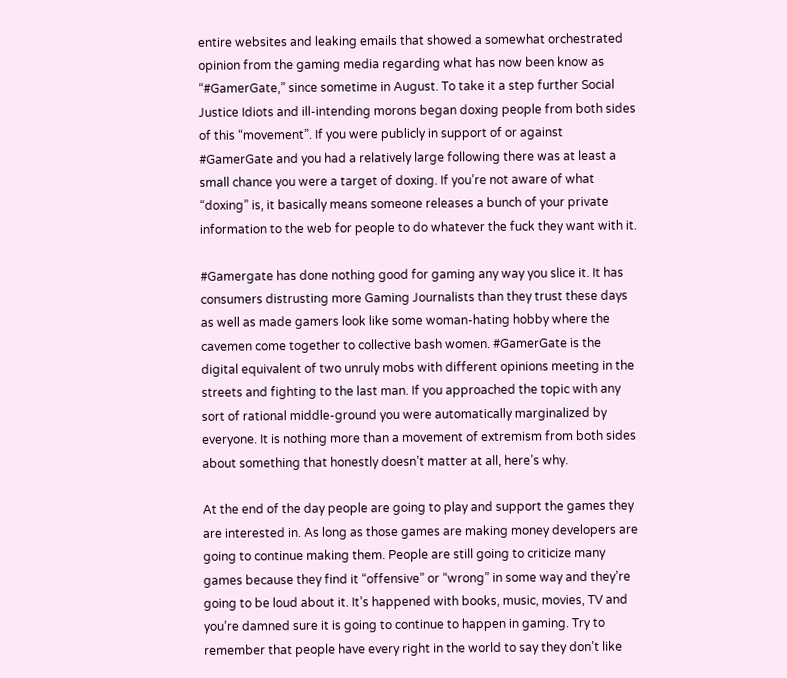entire websites and leaking emails that showed a somewhat orchestrated opinion from the gaming media regarding what has now been know as “#GamerGate,” since sometime in August. To take it a step further Social Justice Idiots and ill-intending morons began doxing people from both sides of this “movement”. If you were publicly in support of or against #GamerGate and you had a relatively large following there was at least a small chance you were a target of doxing. If you’re not aware of what “doxing” is, it basically means someone releases a bunch of your private information to the web for people to do whatever the fuck they want with it.

#Gamergate has done nothing good for gaming any way you slice it. It has consumers distrusting more Gaming Journalists than they trust these days as well as made gamers look like some woman-hating hobby where the cavemen come together to collective bash women. #GamerGate is the digital equivalent of two unruly mobs with different opinions meeting in the streets and fighting to the last man. If you approached the topic with any sort of rational middle-ground you were automatically marginalized by everyone. It is nothing more than a movement of extremism from both sides about something that honestly doesn’t matter at all, here’s why.

At the end of the day people are going to play and support the games they are interested in. As long as those games are making money developers are going to continue making them. People are still going to criticize many games because they find it “offensive” or “wrong” in some way and they’re going to be loud about it. It’s happened with books, music, movies, TV and you’re damned sure it is going to continue to happen in gaming. Try to remember that people have every right in the world to say they don’t like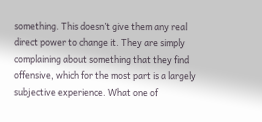something. This doesn’t give them any real direct power to change it. They are simply complaining about something that they find offensive, which for the most part is a largely subjective experience. What one of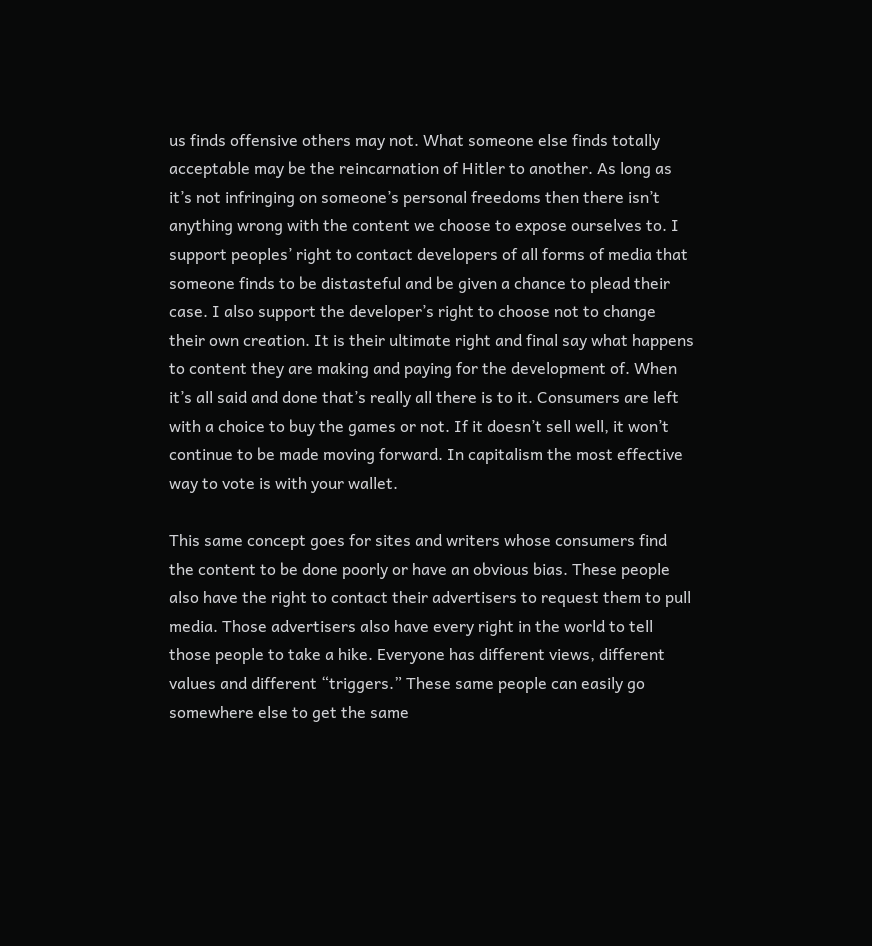us finds offensive others may not. What someone else finds totally acceptable may be the reincarnation of Hitler to another. As long as it’s not infringing on someone’s personal freedoms then there isn’t anything wrong with the content we choose to expose ourselves to. I support peoples’ right to contact developers of all forms of media that someone finds to be distasteful and be given a chance to plead their case. I also support the developer’s right to choose not to change their own creation. It is their ultimate right and final say what happens to content they are making and paying for the development of. When it’s all said and done that’s really all there is to it. Consumers are left with a choice to buy the games or not. If it doesn’t sell well, it won’t continue to be made moving forward. In capitalism the most effective way to vote is with your wallet.

This same concept goes for sites and writers whose consumers find the content to be done poorly or have an obvious bias. These people also have the right to contact their advertisers to request them to pull media. Those advertisers also have every right in the world to tell those people to take a hike. Everyone has different views, different values and different “triggers.” These same people can easily go somewhere else to get the same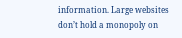information. Large websites don’t hold a monopoly on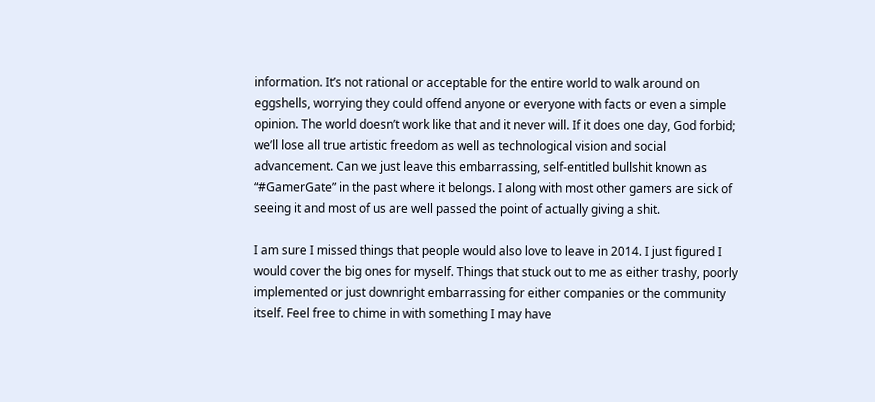information. It’s not rational or acceptable for the entire world to walk around on eggshells, worrying they could offend anyone or everyone with facts or even a simple opinion. The world doesn’t work like that and it never will. If it does one day, God forbid; we’ll lose all true artistic freedom as well as technological vision and social advancement. Can we just leave this embarrassing, self-entitled bullshit known as “#GamerGate” in the past where it belongs. I along with most other gamers are sick of seeing it and most of us are well passed the point of actually giving a shit.

I am sure I missed things that people would also love to leave in 2014. I just figured I would cover the big ones for myself. Things that stuck out to me as either trashy, poorly implemented or just downright embarrassing for either companies or the community itself. Feel free to chime in with something I may have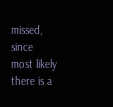missed, since most likely there is a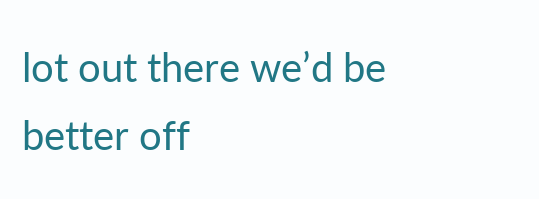lot out there we’d be better off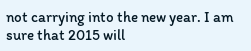not carrying into the new year. I am sure that 2015 will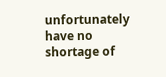unfortunately have no shortage of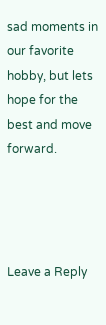sad moments in our favorite hobby, but lets hope for the best and move forward.




Leave a Reply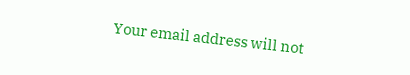Your email address will not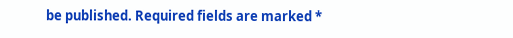be published. Required fields are marked *